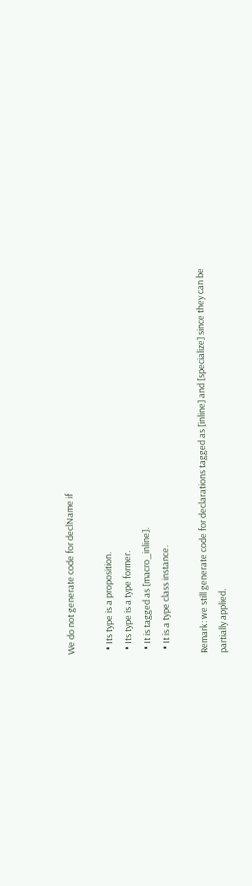We do not generate code for declName if

  • Its type is a proposition.
  • Its type is a type former.
  • It is tagged as [macro_inline].
  • It is a type class instance.

Remark: we still generate code for declarations tagged as [inline] and [specialize] since they can be partially applied.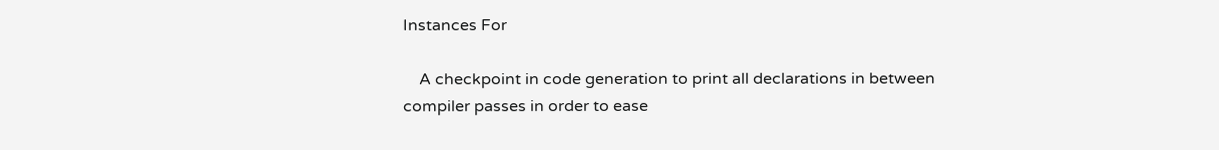Instances For

    A checkpoint in code generation to print all declarations in between compiler passes in order to ease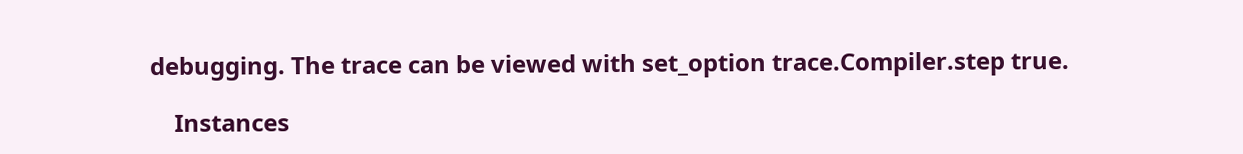debugging. The trace can be viewed with set_option trace.Compiler.step true.

    Instances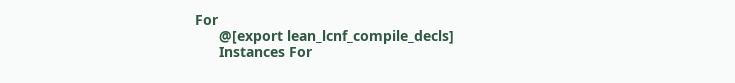For
      @[export lean_lcnf_compile_decls]
      Instances For